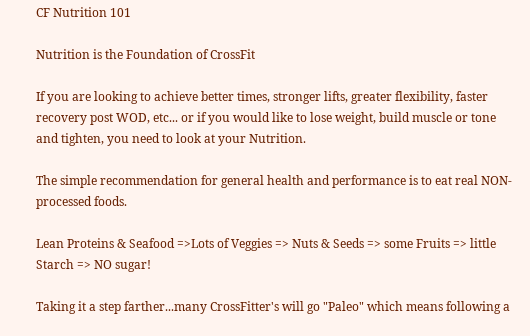CF Nutrition 101

Nutrition is the Foundation of CrossFit

If you are looking to achieve better times, stronger lifts, greater flexibility, faster recovery post WOD, etc... or if you would like to lose weight, build muscle or tone and tighten, you need to look at your Nutrition.

The simple recommendation for general health and performance is to eat real NON-processed foods.

Lean Proteins & Seafood =>Lots of Veggies => Nuts & Seeds => some Fruits => little Starch => NO sugar!

Taking it a step farther...many CrossFitter's will go "Paleo" which means following a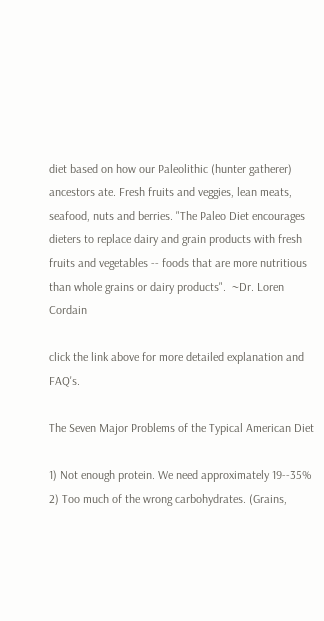diet based on how our Paleolithic (hunter gatherer) ancestors ate. Fresh fruits and veggies, lean meats, seafood, nuts and berries. "The Paleo Diet encourages dieters to replace dairy and grain products with fresh fruits and vegetables -- foods that are more nutritious than whole grains or dairy products".  ~Dr. Loren Cordain

click the link above for more detailed explanation and FAQ's.

The Seven Major Problems of the Typical American Diet

1) Not enough protein. We need approximately 19--35%
2) Too much of the wrong carbohydrates. (Grains,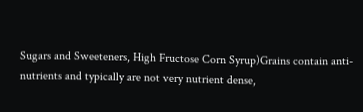Sugars and Sweeteners, High Fructose Corn Syrup)Grains contain anti-nutrients and typically are not very nutrient dense,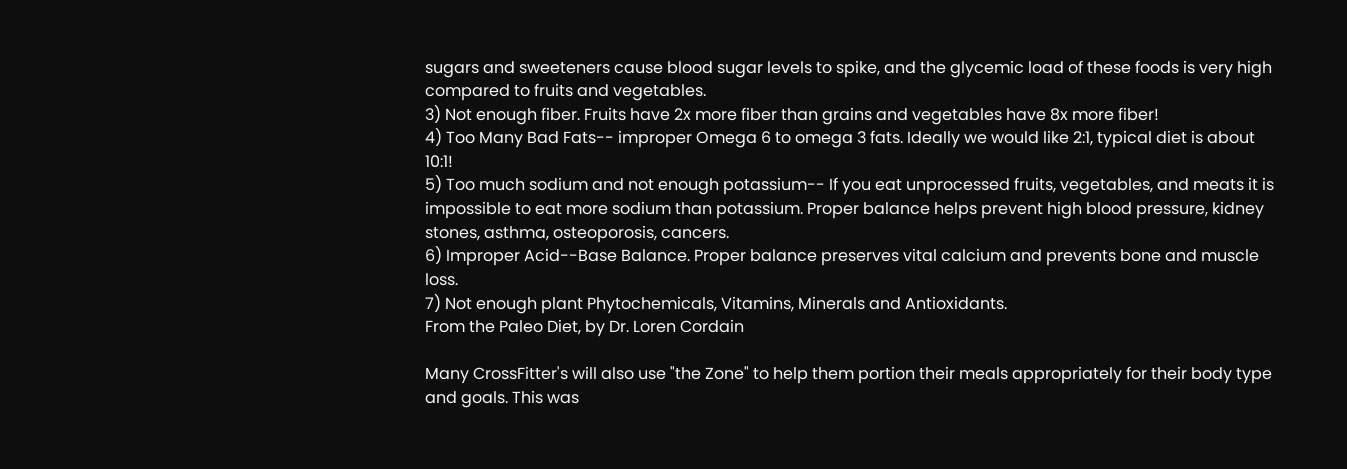sugars and sweeteners cause blood sugar levels to spike, and the glycemic load of these foods is very high compared to fruits and vegetables.
3) Not enough fiber. Fruits have 2x more fiber than grains and vegetables have 8x more fiber!
4) Too Many Bad Fats-- improper Omega 6 to omega 3 fats. Ideally we would like 2:1, typical diet is about 10:1!
5) Too much sodium and not enough potassium-- If you eat unprocessed fruits, vegetables, and meats it is impossible to eat more sodium than potassium. Proper balance helps prevent high blood pressure, kidney stones, asthma, osteoporosis, cancers.
6) Improper Acid--Base Balance. Proper balance preserves vital calcium and prevents bone and muscle loss.
7) Not enough plant Phytochemicals, Vitamins, Minerals and Antioxidants.
From the Paleo Diet, by Dr. Loren Cordain

Many CrossFitter's will also use "the Zone" to help them portion their meals appropriately for their body type and goals. This was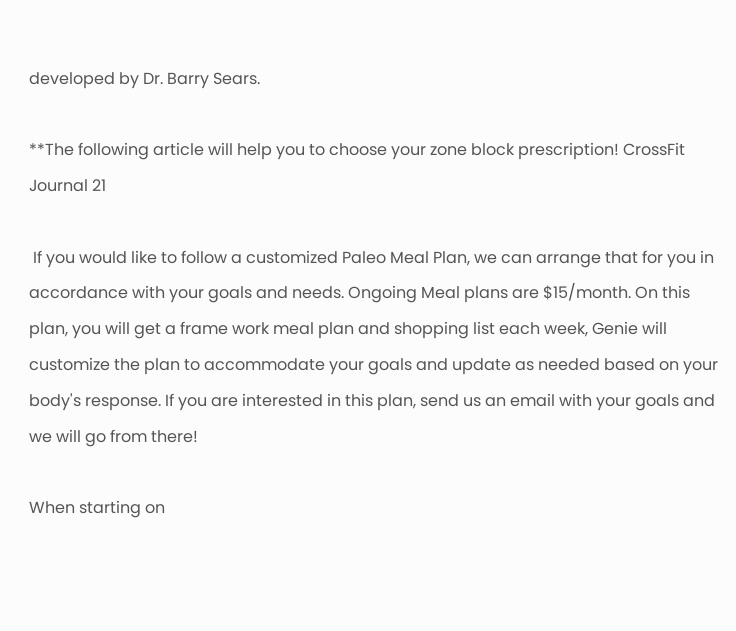developed by Dr. Barry Sears.

**The following article will help you to choose your zone block prescription! CrossFit Journal 21

 If you would like to follow a customized Paleo Meal Plan, we can arrange that for you in accordance with your goals and needs. Ongoing Meal plans are $15/month. On this plan, you will get a frame work meal plan and shopping list each week, Genie will customize the plan to accommodate your goals and update as needed based on your body's response. If you are interested in this plan, send us an email with your goals and we will go from there!

When starting on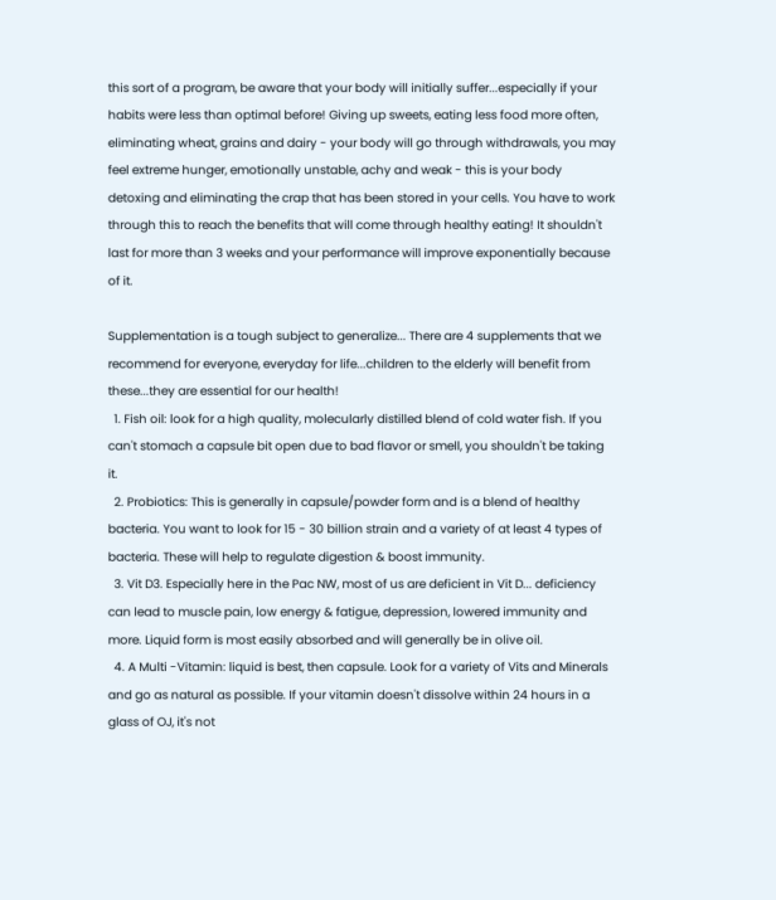this sort of a program, be aware that your body will initially suffer...especially if your habits were less than optimal before! Giving up sweets, eating less food more often, eliminating wheat, grains and dairy - your body will go through withdrawals, you may feel extreme hunger, emotionally unstable, achy and weak - this is your body detoxing and eliminating the crap that has been stored in your cells. You have to work through this to reach the benefits that will come through healthy eating! It shouldn't last for more than 3 weeks and your performance will improve exponentially because of it.

Supplementation is a tough subject to generalize... There are 4 supplements that we recommend for everyone, everyday for life...children to the elderly will benefit from these...they are essential for our health!
  1. Fish oil: look for a high quality, molecularly distilled blend of cold water fish. If you can't stomach a capsule bit open due to bad flavor or smell, you shouldn't be taking it.
  2. Probiotics: This is generally in capsule/powder form and is a blend of healthy bacteria. You want to look for 15 - 30 billion strain and a variety of at least 4 types of bacteria. These will help to regulate digestion & boost immunity.
  3. Vit D3. Especially here in the Pac NW, most of us are deficient in Vit D... deficiency can lead to muscle pain, low energy & fatigue, depression, lowered immunity and more. Liquid form is most easily absorbed and will generally be in olive oil.
  4. A Multi -Vitamin: liquid is best, then capsule. Look for a variety of Vits and Minerals and go as natural as possible. If your vitamin doesn't dissolve within 24 hours in a glass of OJ, it's not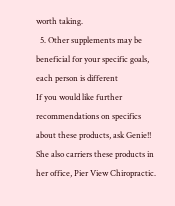worth taking.
  5. Other supplements may be beneficial for your specific goals, each person is different
If you would like further recommendations on specifics about these products, ask Genie!! She also carriers these products in her office, Pier View Chiropractic.